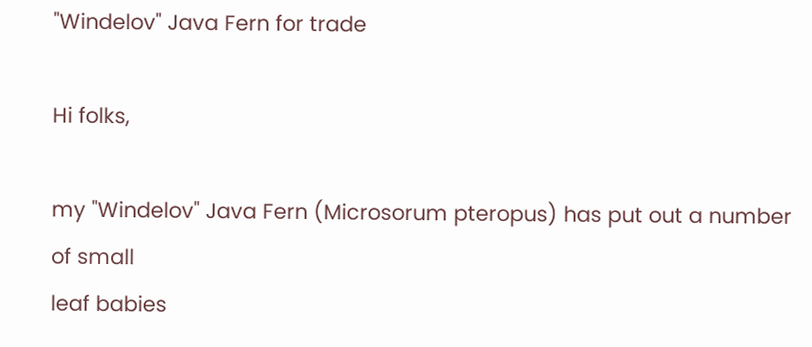"Windelov" Java Fern for trade

Hi folks,

my "Windelov" Java Fern (Microsorum pteropus) has put out a number of small
leaf babies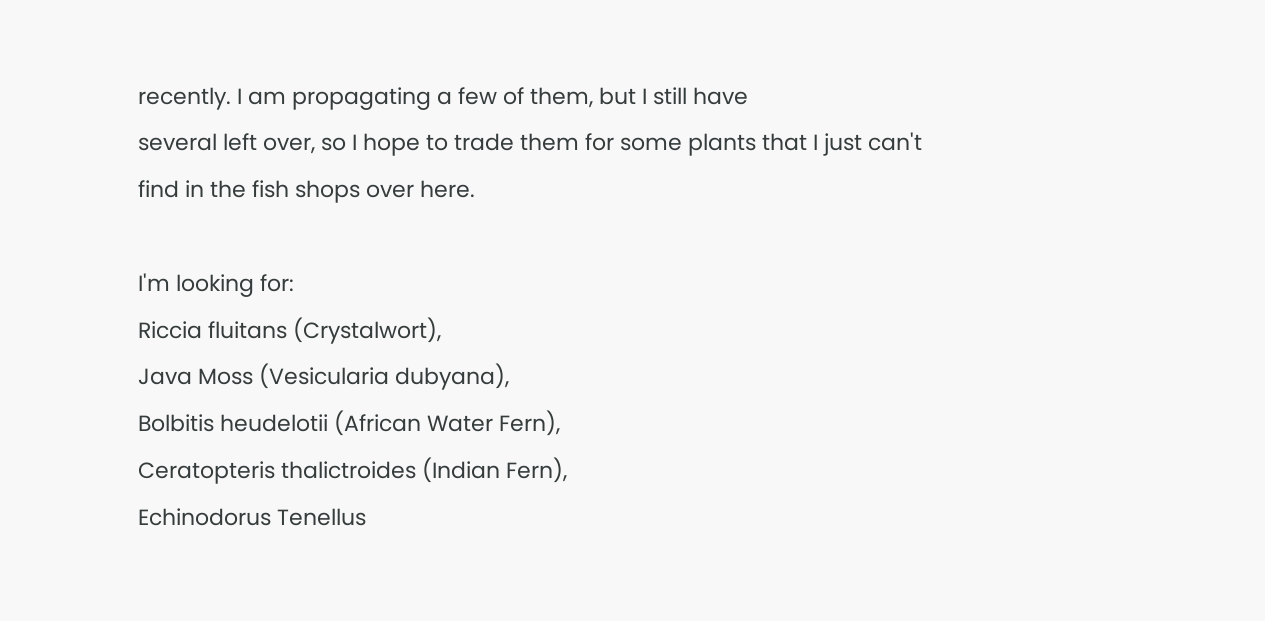recently. I am propagating a few of them, but I still have
several left over, so I hope to trade them for some plants that I just can't
find in the fish shops over here.

I'm looking for:
Riccia fluitans (Crystalwort),
Java Moss (Vesicularia dubyana),
Bolbitis heudelotii (African Water Fern),
Ceratopteris thalictroides (Indian Fern),
Echinodorus Tenellus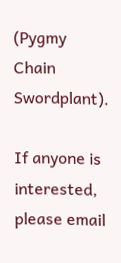(Pygmy Chain Swordplant).

If anyone is interested, please email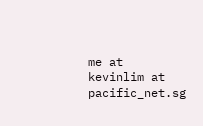me at
kevinlim at pacific_net.sg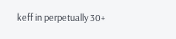keff in perpetually 30+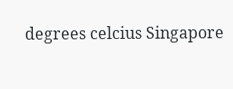degrees celcius Singapore